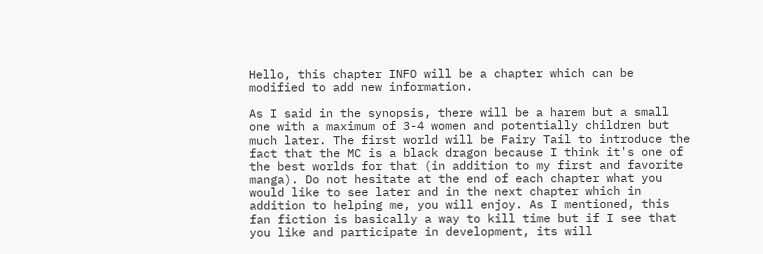Hello, this chapter INFO will be a chapter which can be modified to add new information.

As I said in the synopsis, there will be a harem but a small one with a maximum of 3-4 women and potentially children but much later. The first world will be Fairy Tail to introduce the fact that the MC is a black dragon because I think it's one of the best worlds for that (in addition to my first and favorite manga). Do not hesitate at the end of each chapter what you would like to see later and in the next chapter which in addition to helping me, you will enjoy. As I mentioned, this fan fiction is basically a way to kill time but if I see that you like and participate in development, its will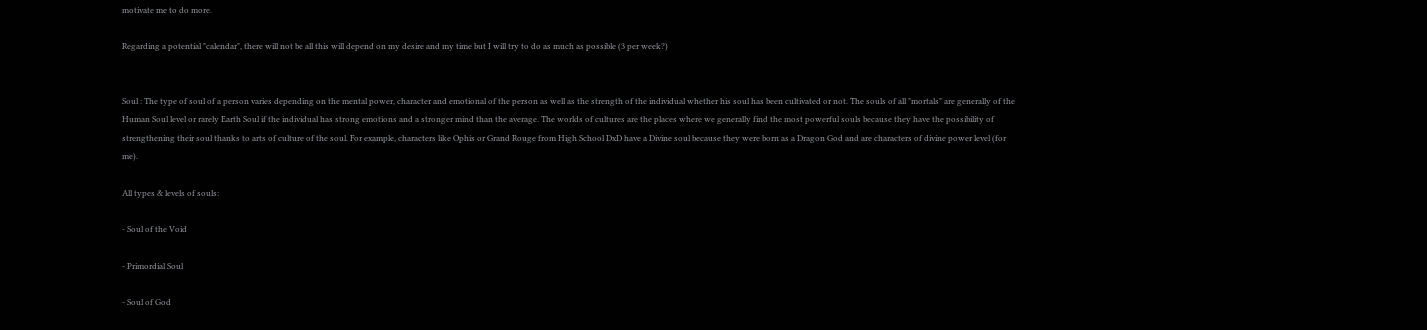motivate me to do more.

Regarding a potential "calendar", there will not be all this will depend on my desire and my time but I will try to do as much as possible (3 per week?)


Soul : The type of soul of a person varies depending on the mental power, character and emotional of the person as well as the strength of the individual whether his soul has been cultivated or not. The souls of all "mortals" are generally of the Human Soul level or rarely Earth Soul if the individual has strong emotions and a stronger mind than the average. The worlds of cultures are the places where we generally find the most powerful souls because they have the possibility of strengthening their soul thanks to arts of culture of the soul. For example, characters like Ophis or Grand Rouge from High School DxD have a Divine soul because they were born as a Dragon God and are characters of divine power level (for me).

All types & levels of souls:

- Soul of the Void

- Primordial Soul

- Soul of God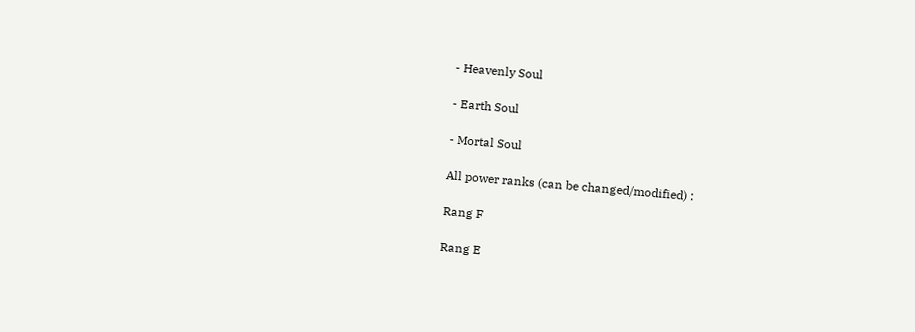- Heavenly Soul

- Earth Soul

- Mortal Soul

All power ranks (can be changed/modified) :

Rang F

Rang E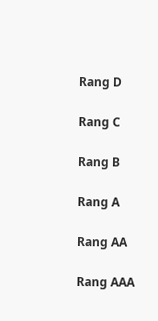Rang D

Rang C

Rang B

Rang A

Rang AA

Rang AAA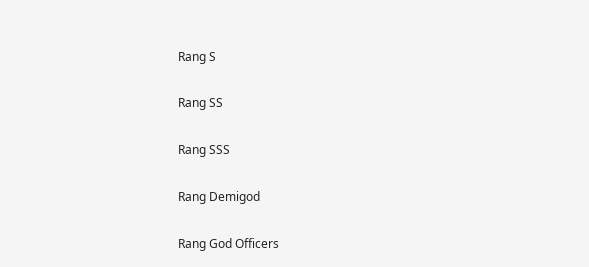Rang S

Rang SS

Rang SSS

Rang Demigod

Rang God Officers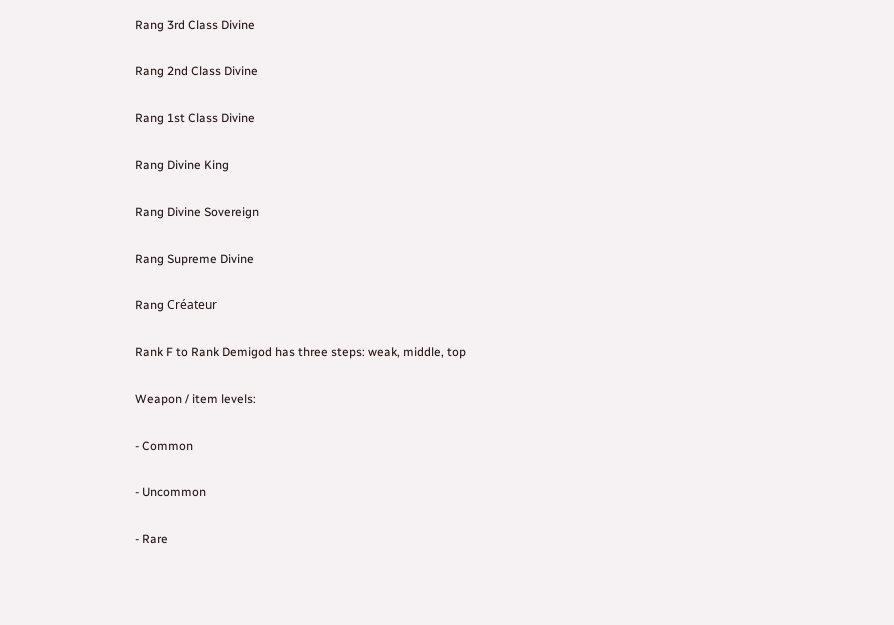Rang 3rd Class Divine

Rang 2nd Class Divine

Rang 1st Class Divine

Rang Divine King

Rang Divine Sovereign

Rang Supreme Divine

Rang Créateur

Rank F to Rank Demigod has three steps: weak, middle, top

Weapon / item levels:

- Common

- Uncommon

- Rare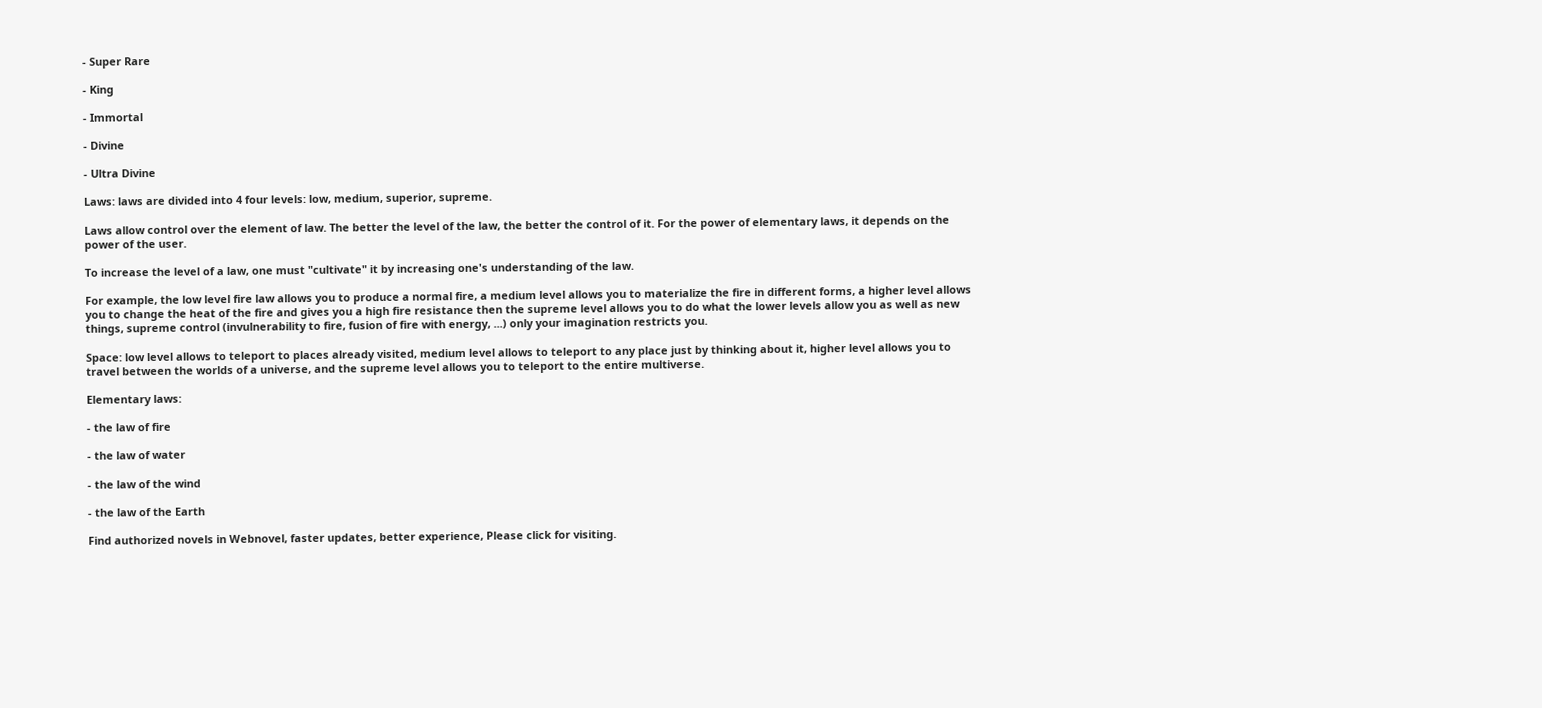- Super Rare

- King

- Immortal

- Divine

- Ultra Divine

Laws: laws are divided into 4 four levels: low, medium, superior, supreme.

Laws allow control over the element of law. The better the level of the law, the better the control of it. For the power of elementary laws, it depends on the power of the user.

To increase the level of a law, one must "cultivate" it by increasing one's understanding of the law.

For example, the low level fire law allows you to produce a normal fire, a medium level allows you to materialize the fire in different forms, a higher level allows you to change the heat of the fire and gives you a high fire resistance then the supreme level allows you to do what the lower levels allow you as well as new things, supreme control (invulnerability to fire, fusion of fire with energy, ...) only your imagination restricts you.

Space: low level allows to teleport to places already visited, medium level allows to teleport to any place just by thinking about it, higher level allows you to travel between the worlds of a universe, and the supreme level allows you to teleport to the entire multiverse.

Elementary laws:

- the law of fire

- the law of water

- the law of the wind

- the law of the Earth

Find authorized novels in Webnovel, faster updates, better experience, Please click for visiting.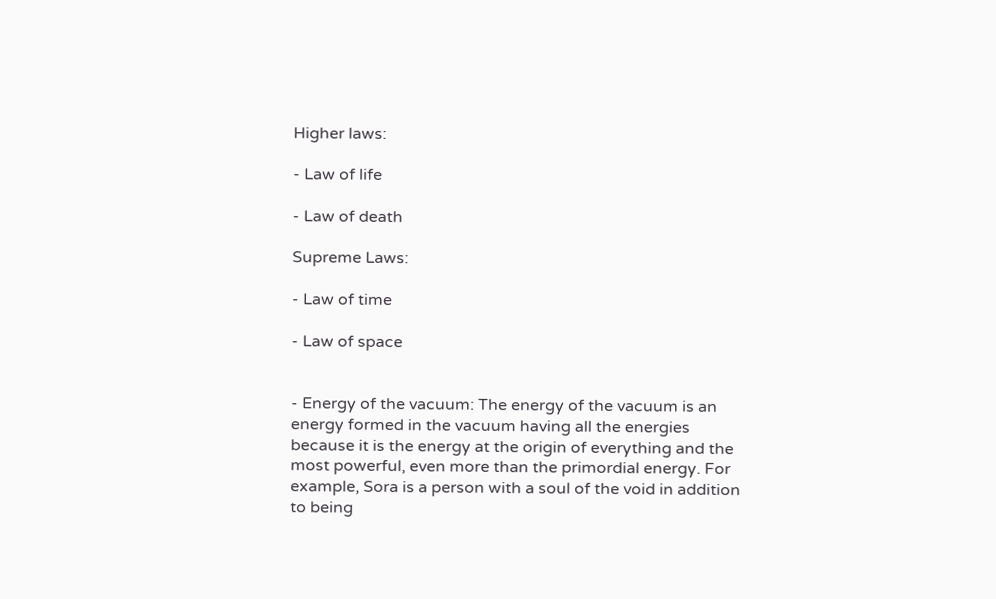Higher laws:

- Law of life

- Law of death

Supreme Laws:

- Law of time

- Law of space


- Energy of the vacuum: The energy of the vacuum is an energy formed in the vacuum having all the energies because it is the energy at the origin of everything and the most powerful, even more than the primordial energy. For example, Sora is a person with a soul of the void in addition to being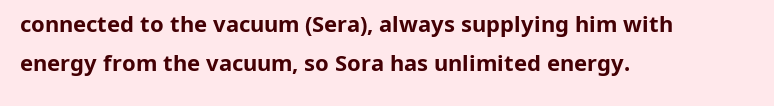connected to the vacuum (Sera), always supplying him with energy from the vacuum, so Sora has unlimited energy.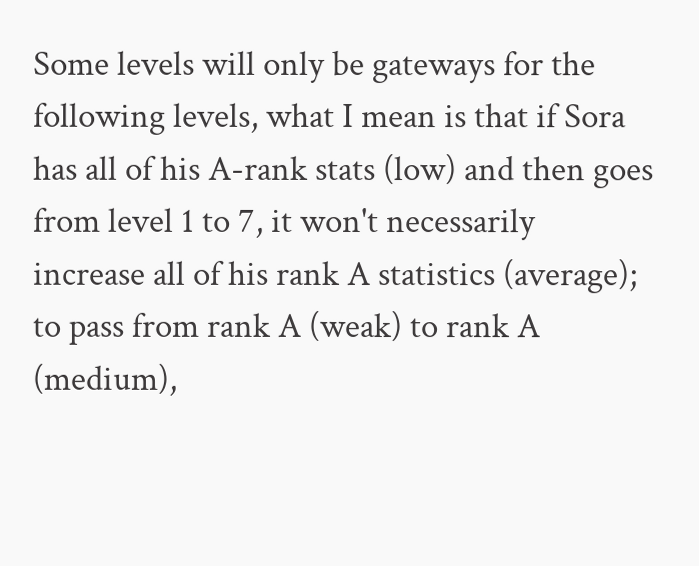Some levels will only be gateways for the following levels, what I mean is that if Sora has all of his A-rank stats (low) and then goes from level 1 to 7, it won't necessarily increase all of his rank A statistics (average); to pass from rank A (weak) to rank A (medium),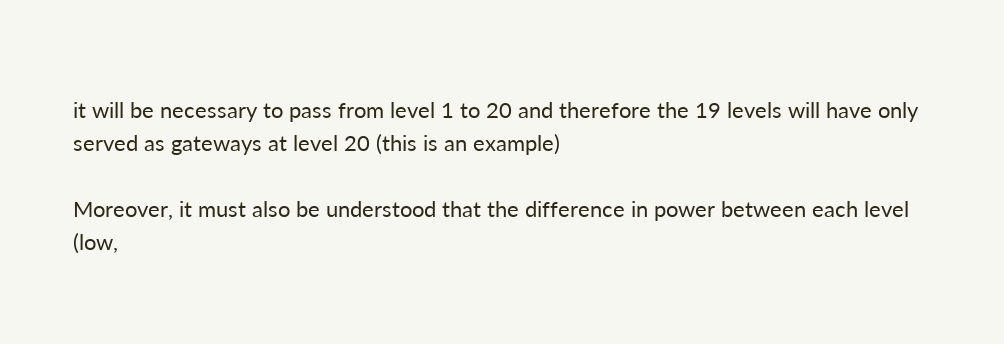it will be necessary to pass from level 1 to 20 and therefore the 19 levels will have only served as gateways at level 20 (this is an example)

Moreover, it must also be understood that the difference in power between each level (low,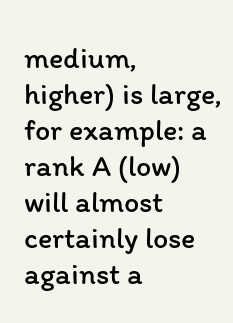medium, higher) is large, for example: a rank A (low) will almost certainly lose against a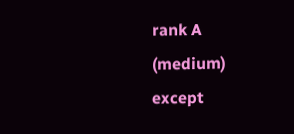rank A (medium) except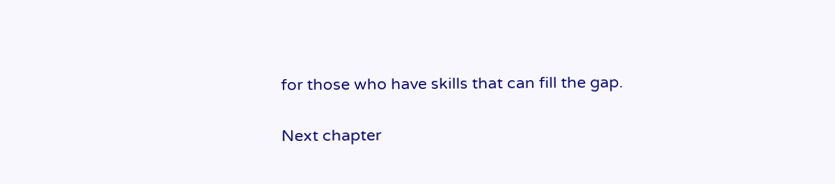for those who have skills that can fill the gap.

Next chapter